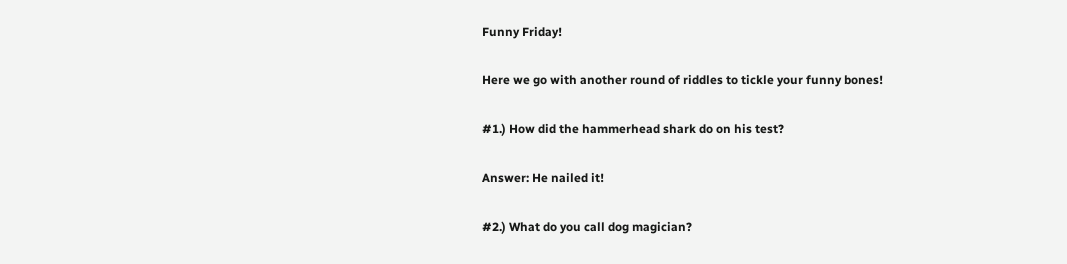Funny Friday!

Here we go with another round of riddles to tickle your funny bones!

#1.) How did the hammerhead shark do on his test?

Answer: He nailed it!

#2.) What do you call dog magician?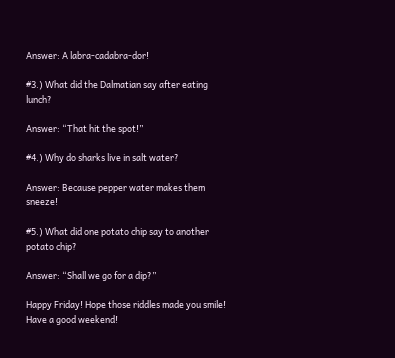Answer: A labra-cadabra-dor!

#3.) What did the Dalmatian say after eating lunch?

Answer: “That hit the spot!”

#4.) Why do sharks live in salt water?

Answer: Because pepper water makes them sneeze!

#5.) What did one potato chip say to another potato chip?

Answer: “Shall we go for a dip?”

Happy Friday! Hope those riddles made you smile! Have a good weekend!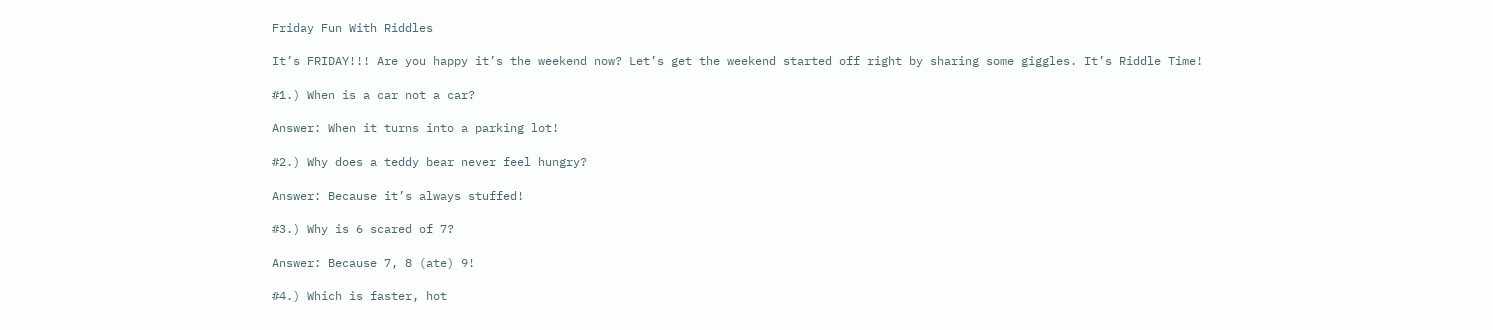Friday Fun With Riddles

It’s FRIDAY!!! Are you happy it’s the weekend now? Let’s get the weekend started off right by sharing some giggles. It’s Riddle Time!

#1.) When is a car not a car?

Answer: When it turns into a parking lot!

#2.) Why does a teddy bear never feel hungry?

Answer: Because it’s always stuffed!

#3.) Why is 6 scared of 7?

Answer: Because 7, 8 (ate) 9!

#4.) Which is faster, hot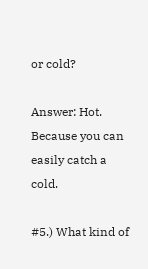or cold?

Answer: Hot. Because you can easily catch a cold.

#5.) What kind of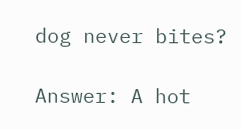dog never bites?

Answer: A hot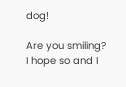dog!

Are you smiling? I hope so and I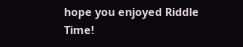hope you enjoyed Riddle Time!